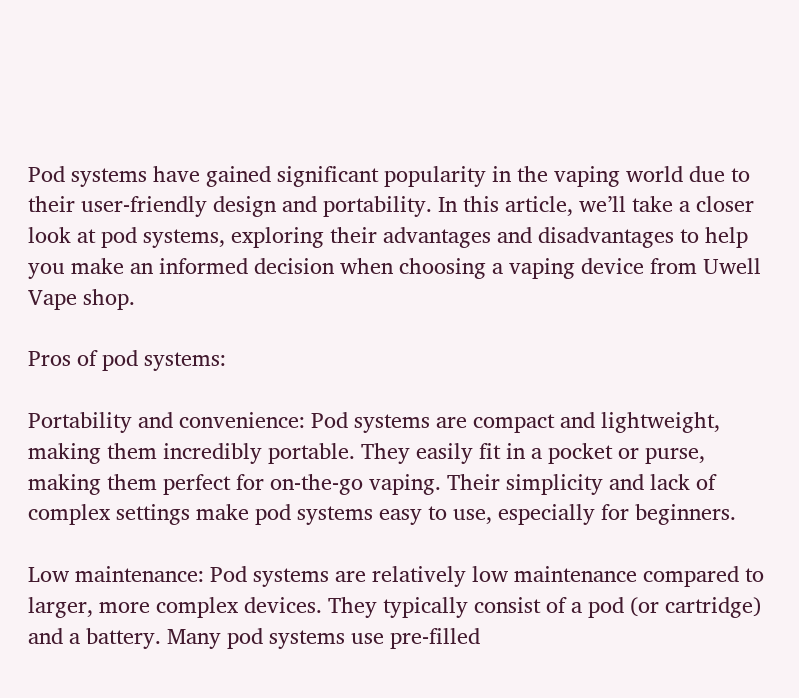Pod systems have gained significant popularity in the vaping world due to their user-friendly design and portability. In this article, we’ll take a closer look at pod systems, exploring their advantages and disadvantages to help you make an informed decision when choosing a vaping device from Uwell Vape shop.

Pros of pod systems:

Portability and convenience: Pod systems are compact and lightweight, making them incredibly portable. They easily fit in a pocket or purse, making them perfect for on-the-go vaping. Their simplicity and lack of complex settings make pod systems easy to use, especially for beginners.

Low maintenance: Pod systems are relatively low maintenance compared to larger, more complex devices. They typically consist of a pod (or cartridge) and a battery. Many pod systems use pre-filled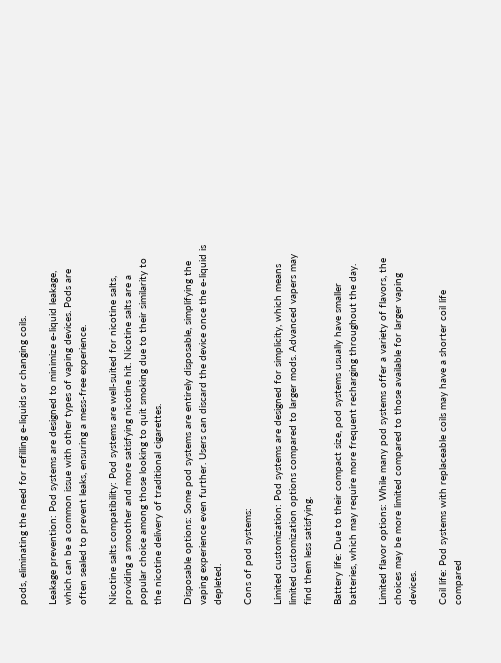pods, eliminating the need for refilling e-liquids or changing coils.

Leakage prevention: Pod systems are designed to minimize e-liquid leakage, which can be a common issue with other types of vaping devices. Pods are often sealed to prevent leaks, ensuring a mess-free experience.

Nicotine salts compatibility: Pod systems are well-suited for nicotine salts, providing a smoother and more satisfying nicotine hit. Nicotine salts are a popular choice among those looking to quit smoking due to their similarity to the nicotine delivery of traditional cigarettes.

Disposable options: Some pod systems are entirely disposable, simplifying the vaping experience even further. Users can discard the device once the e-liquid is depleted.

Cons of pod systems:

Limited customization: Pod systems are designed for simplicity, which means limited customization options compared to larger mods. Advanced vapers may find them less satisfying.

Battery life: Due to their compact size, pod systems usually have smaller batteries, which may require more frequent recharging throughout the day.

Limited flavor options: While many pod systems offer a variety of flavors, the choices may be more limited compared to those available for larger vaping devices.

Coil life: Pod systems with replaceable coils may have a shorter coil life compared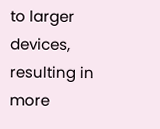to larger devices, resulting in more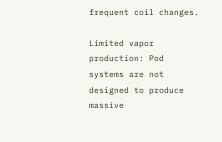frequent coil changes.

Limited vapor production: Pod systems are not designed to produce massive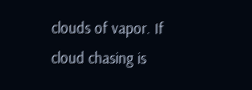clouds of vapor. If cloud chasing is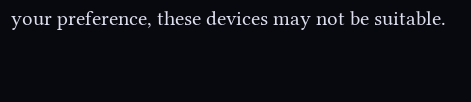your preference, these devices may not be suitable.